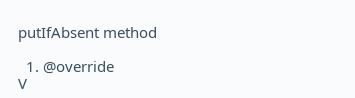putIfAbsent method

  1. @override
V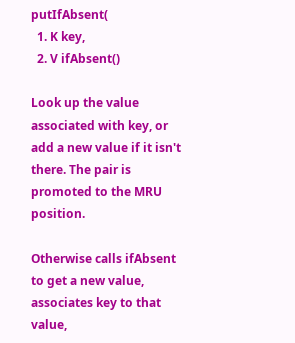putIfAbsent(
  1. K key,
  2. V ifAbsent()

Look up the value associated with key, or add a new value if it isn't there. The pair is promoted to the MRU position.

Otherwise calls ifAbsent to get a new value, associates key to that value,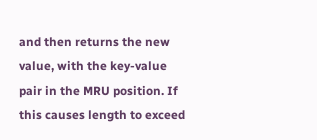and then returns the new value, with the key-value pair in the MRU position. If this causes length to exceed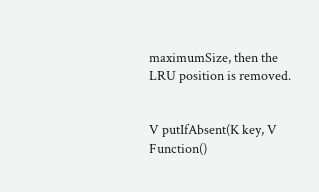maximumSize, then the LRU position is removed.


V putIfAbsent(K key, V Function()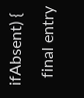ifAbsent) {
  final entry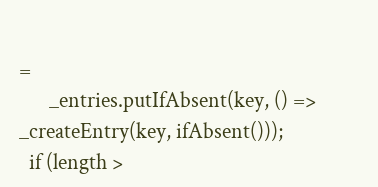=
      _entries.putIfAbsent(key, () => _createEntry(key, ifAbsent()));
  if (length >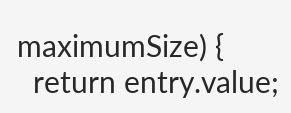maximumSize) {
  return entry.value;